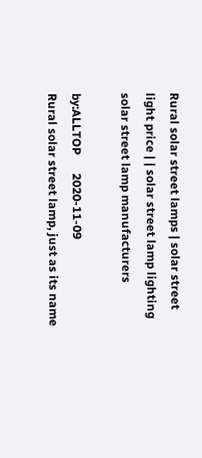Rural solar street lamps | solar street light price | | solar street lamp lighting solar street lamp manufacturers

by:ALLTOP      2020-11-09
Rural solar street lamp, just as its name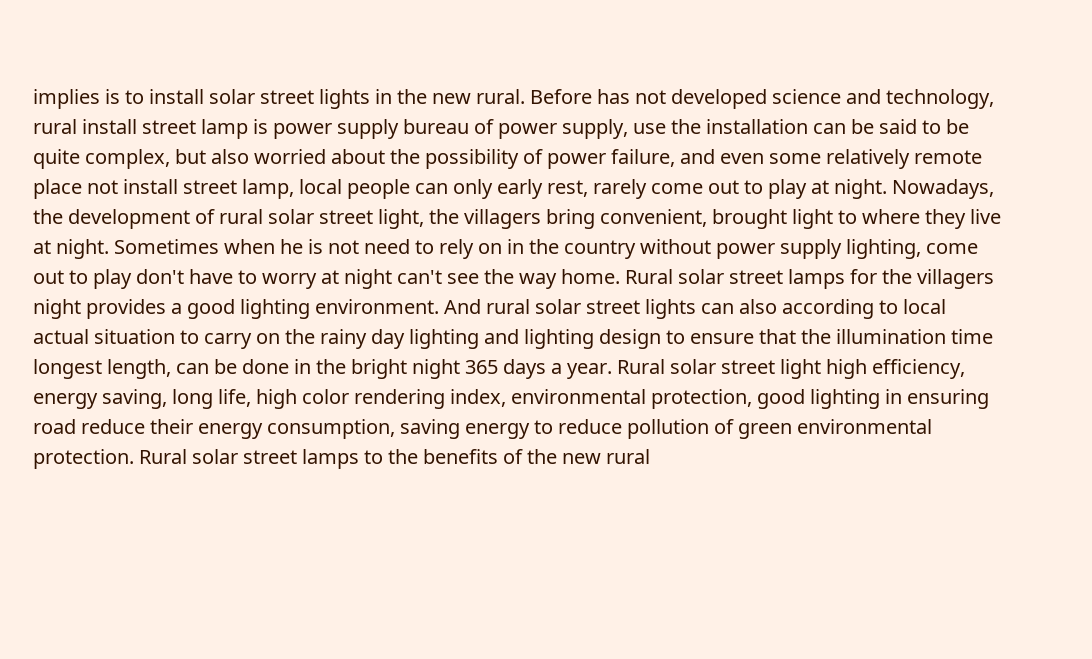implies is to install solar street lights in the new rural. Before has not developed science and technology, rural install street lamp is power supply bureau of power supply, use the installation can be said to be quite complex, but also worried about the possibility of power failure, and even some relatively remote place not install street lamp, local people can only early rest, rarely come out to play at night. Nowadays, the development of rural solar street light, the villagers bring convenient, brought light to where they live at night. Sometimes when he is not need to rely on in the country without power supply lighting, come out to play don't have to worry at night can't see the way home. Rural solar street lamps for the villagers night provides a good lighting environment. And rural solar street lights can also according to local actual situation to carry on the rainy day lighting and lighting design to ensure that the illumination time longest length, can be done in the bright night 365 days a year. Rural solar street light high efficiency, energy saving, long life, high color rendering index, environmental protection, good lighting in ensuring road reduce their energy consumption, saving energy to reduce pollution of green environmental protection. Rural solar street lamps to the benefits of the new rural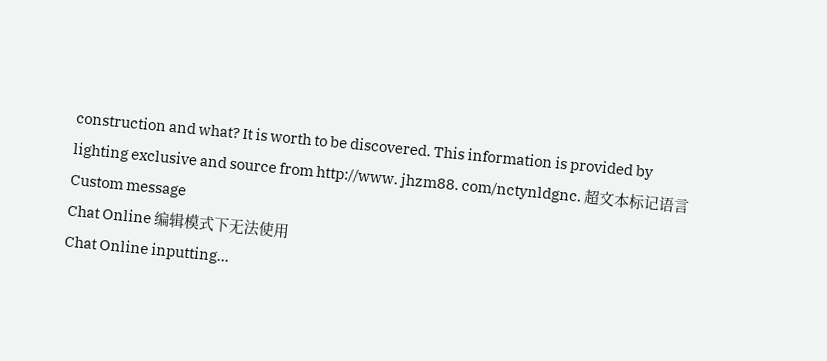construction and what? It is worth to be discovered. This information is provided by lighting exclusive and source from http://www. jhzm88. com/nctynldgnc. 超文本标记语言
Custom message
Chat Online 编辑模式下无法使用
Chat Online inputting...